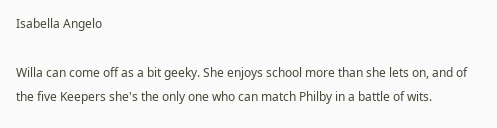Isabella Angelo

Willa can come off as a bit geeky. She enjoys school more than she lets on, and of the five Keepers she's the only one who can match Philby in a battle of wits.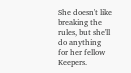She doesn't like breaking the rules, but she'll do anything for her fellow Keepers.